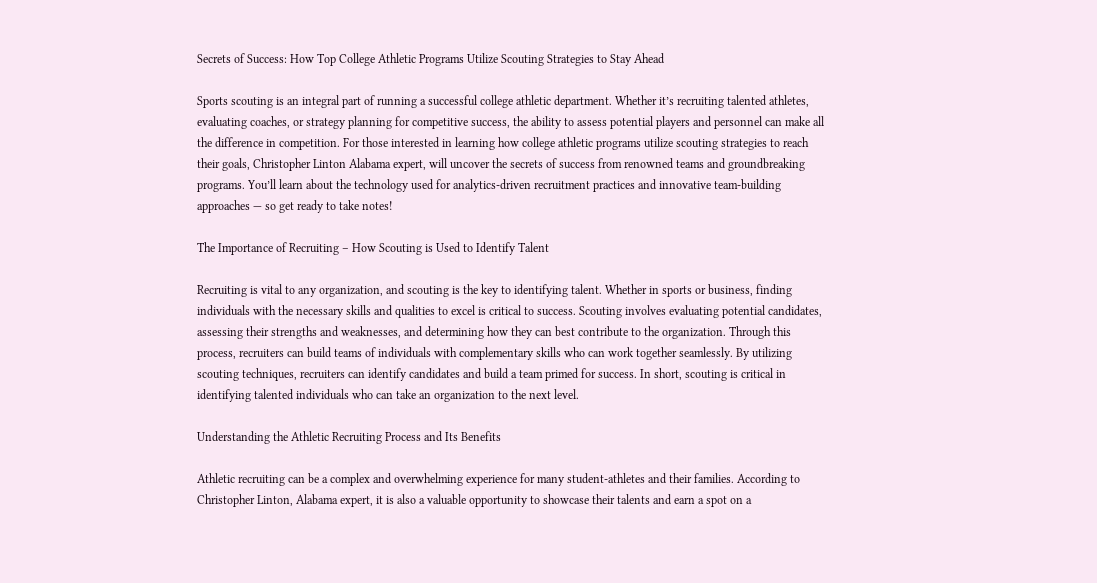Secrets of Success: How Top College Athletic Programs Utilize Scouting Strategies to Stay Ahead

Sports scouting is an integral part of running a successful college athletic department. Whether it’s recruiting talented athletes, evaluating coaches, or strategy planning for competitive success, the ability to assess potential players and personnel can make all the difference in competition. For those interested in learning how college athletic programs utilize scouting strategies to reach their goals, Christopher Linton Alabama expert, will uncover the secrets of success from renowned teams and groundbreaking programs. You’ll learn about the technology used for analytics-driven recruitment practices and innovative team-building approaches — so get ready to take notes!

The Importance of Recruiting – How Scouting is Used to Identify Talent

Recruiting is vital to any organization, and scouting is the key to identifying talent. Whether in sports or business, finding individuals with the necessary skills and qualities to excel is critical to success. Scouting involves evaluating potential candidates, assessing their strengths and weaknesses, and determining how they can best contribute to the organization. Through this process, recruiters can build teams of individuals with complementary skills who can work together seamlessly. By utilizing scouting techniques, recruiters can identify candidates and build a team primed for success. In short, scouting is critical in identifying talented individuals who can take an organization to the next level.

Understanding the Athletic Recruiting Process and Its Benefits

Athletic recruiting can be a complex and overwhelming experience for many student-athletes and their families. According to Christopher Linton, Alabama expert, it is also a valuable opportunity to showcase their talents and earn a spot on a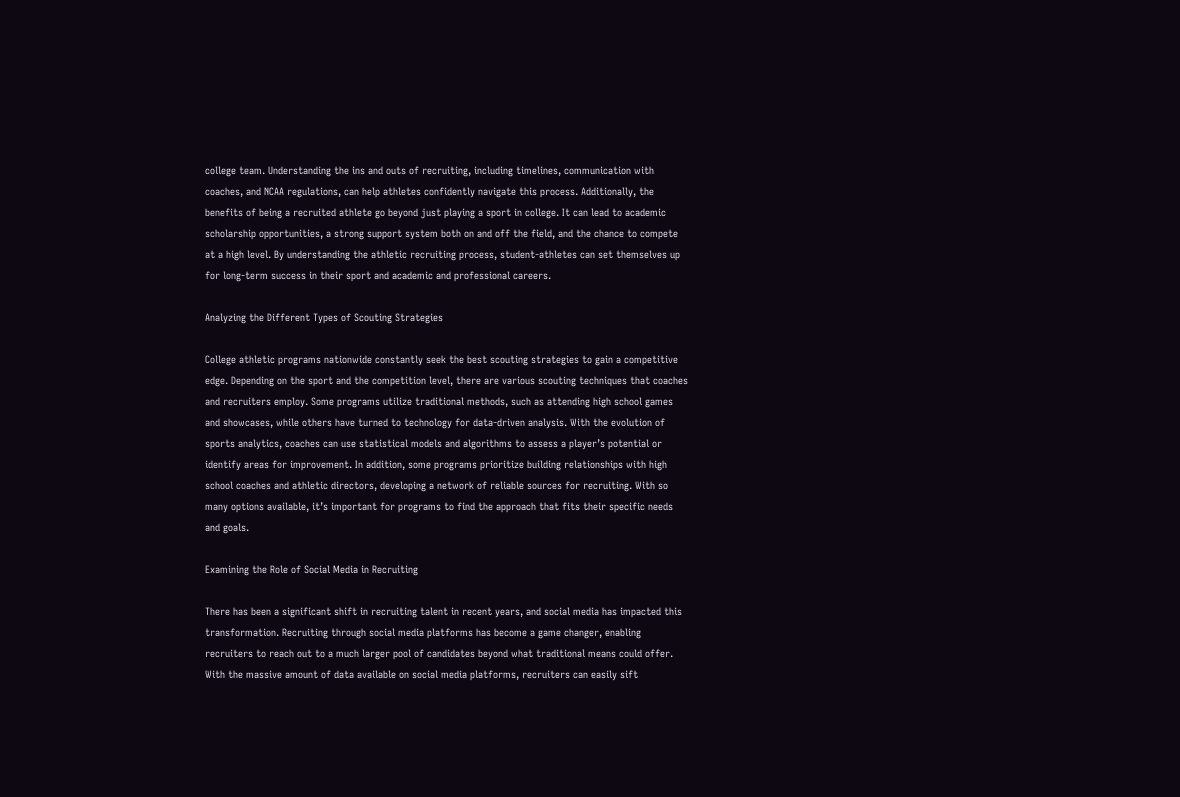college team. Understanding the ins and outs of recruiting, including timelines, communication with coaches, and NCAA regulations, can help athletes confidently navigate this process. Additionally, the benefits of being a recruited athlete go beyond just playing a sport in college. It can lead to academic scholarship opportunities, a strong support system both on and off the field, and the chance to compete at a high level. By understanding the athletic recruiting process, student-athletes can set themselves up for long-term success in their sport and academic and professional careers.

Analyzing the Different Types of Scouting Strategies

College athletic programs nationwide constantly seek the best scouting strategies to gain a competitive edge. Depending on the sport and the competition level, there are various scouting techniques that coaches and recruiters employ. Some programs utilize traditional methods, such as attending high school games and showcases, while others have turned to technology for data-driven analysis. With the evolution of sports analytics, coaches can use statistical models and algorithms to assess a player’s potential or identify areas for improvement. In addition, some programs prioritize building relationships with high school coaches and athletic directors, developing a network of reliable sources for recruiting. With so many options available, it’s important for programs to find the approach that fits their specific needs and goals.

Examining the Role of Social Media in Recruiting

There has been a significant shift in recruiting talent in recent years, and social media has impacted this transformation. Recruiting through social media platforms has become a game changer, enabling recruiters to reach out to a much larger pool of candidates beyond what traditional means could offer. With the massive amount of data available on social media platforms, recruiters can easily sift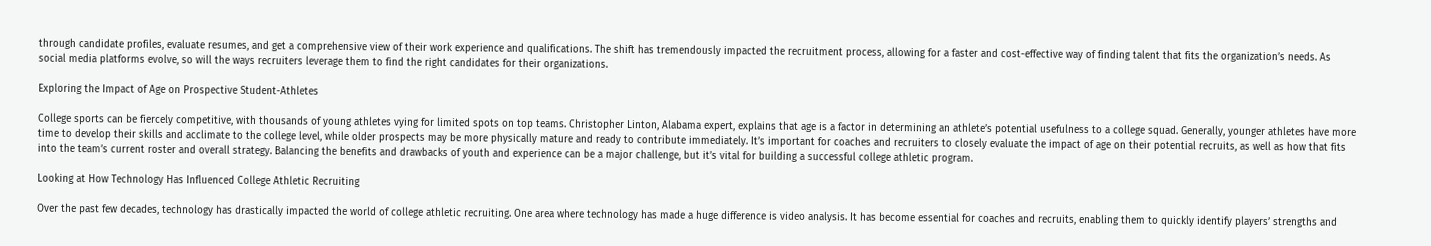through candidate profiles, evaluate resumes, and get a comprehensive view of their work experience and qualifications. The shift has tremendously impacted the recruitment process, allowing for a faster and cost-effective way of finding talent that fits the organization’s needs. As social media platforms evolve, so will the ways recruiters leverage them to find the right candidates for their organizations.

Exploring the Impact of Age on Prospective Student-Athletes

College sports can be fiercely competitive, with thousands of young athletes vying for limited spots on top teams. Christopher Linton, Alabama expert, explains that age is a factor in determining an athlete’s potential usefulness to a college squad. Generally, younger athletes have more time to develop their skills and acclimate to the college level, while older prospects may be more physically mature and ready to contribute immediately. It’s important for coaches and recruiters to closely evaluate the impact of age on their potential recruits, as well as how that fits into the team’s current roster and overall strategy. Balancing the benefits and drawbacks of youth and experience can be a major challenge, but it’s vital for building a successful college athletic program.

Looking at How Technology Has Influenced College Athletic Recruiting

Over the past few decades, technology has drastically impacted the world of college athletic recruiting. One area where technology has made a huge difference is video analysis. It has become essential for coaches and recruits, enabling them to quickly identify players’ strengths and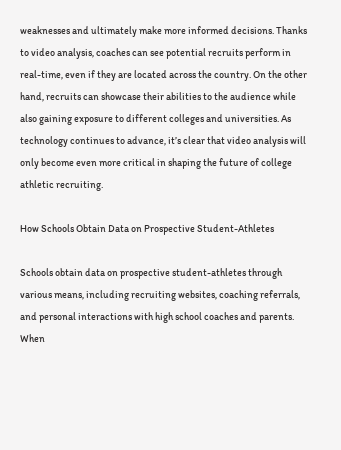weaknesses and ultimately make more informed decisions. Thanks to video analysis, coaches can see potential recruits perform in real-time, even if they are located across the country. On the other hand, recruits can showcase their abilities to the audience while also gaining exposure to different colleges and universities. As technology continues to advance, it’s clear that video analysis will only become even more critical in shaping the future of college athletic recruiting.

How Schools Obtain Data on Prospective Student-Athletes

Schools obtain data on prospective student-athletes through various means, including recruiting websites, coaching referrals, and personal interactions with high school coaches and parents. When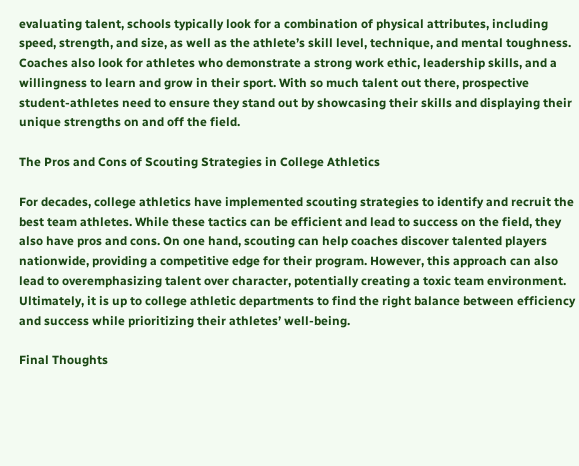evaluating talent, schools typically look for a combination of physical attributes, including speed, strength, and size, as well as the athlete’s skill level, technique, and mental toughness. Coaches also look for athletes who demonstrate a strong work ethic, leadership skills, and a willingness to learn and grow in their sport. With so much talent out there, prospective student-athletes need to ensure they stand out by showcasing their skills and displaying their unique strengths on and off the field.

The Pros and Cons of Scouting Strategies in College Athletics

For decades, college athletics have implemented scouting strategies to identify and recruit the best team athletes. While these tactics can be efficient and lead to success on the field, they also have pros and cons. On one hand, scouting can help coaches discover talented players nationwide, providing a competitive edge for their program. However, this approach can also lead to overemphasizing talent over character, potentially creating a toxic team environment. Ultimately, it is up to college athletic departments to find the right balance between efficiency and success while prioritizing their athletes’ well-being.

Final Thoughts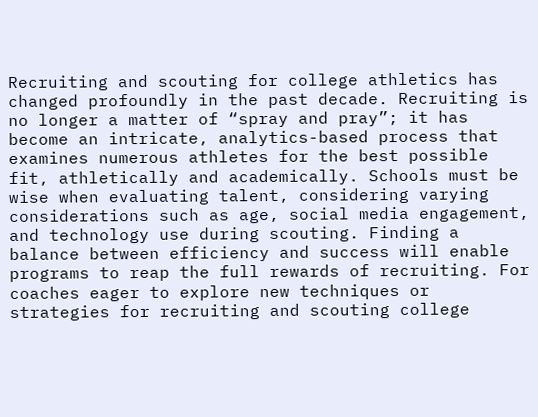Recruiting and scouting for college athletics has changed profoundly in the past decade. Recruiting is no longer a matter of “spray and pray”; it has become an intricate, analytics-based process that examines numerous athletes for the best possible fit, athletically and academically. Schools must be wise when evaluating talent, considering varying considerations such as age, social media engagement, and technology use during scouting. Finding a balance between efficiency and success will enable programs to reap the full rewards of recruiting. For coaches eager to explore new techniques or strategies for recruiting and scouting college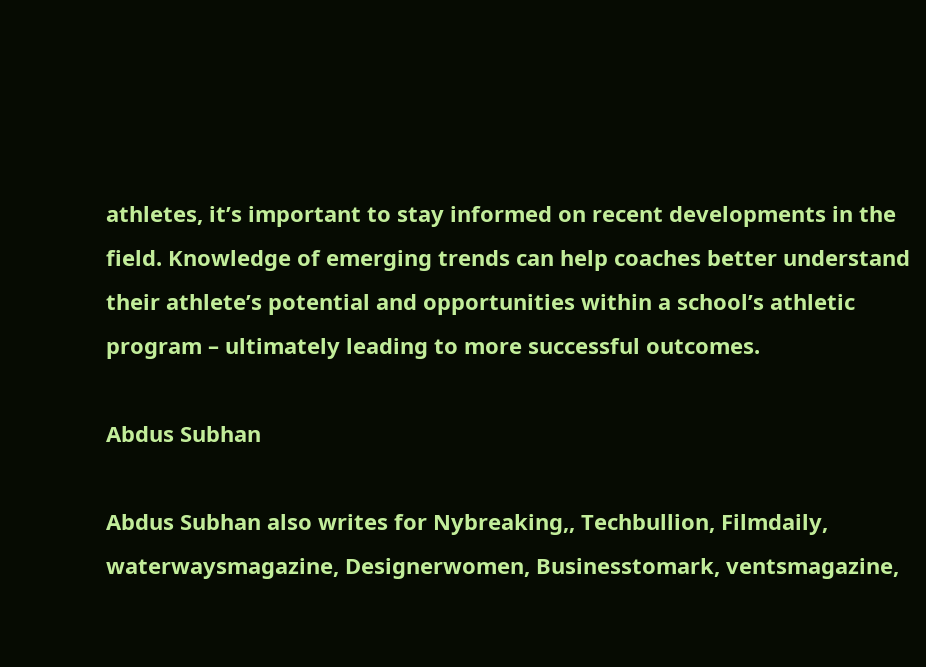athletes, it’s important to stay informed on recent developments in the field. Knowledge of emerging trends can help coaches better understand their athlete’s potential and opportunities within a school’s athletic program – ultimately leading to more successful outcomes.

Abdus Subhan

Abdus Subhan also writes for Nybreaking,, Techbullion, Filmdaily, waterwaysmagazine, Designerwomen, Businesstomark, ventsmagazine,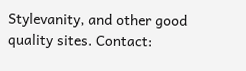Stylevanity, and other good quality sites. Contact: